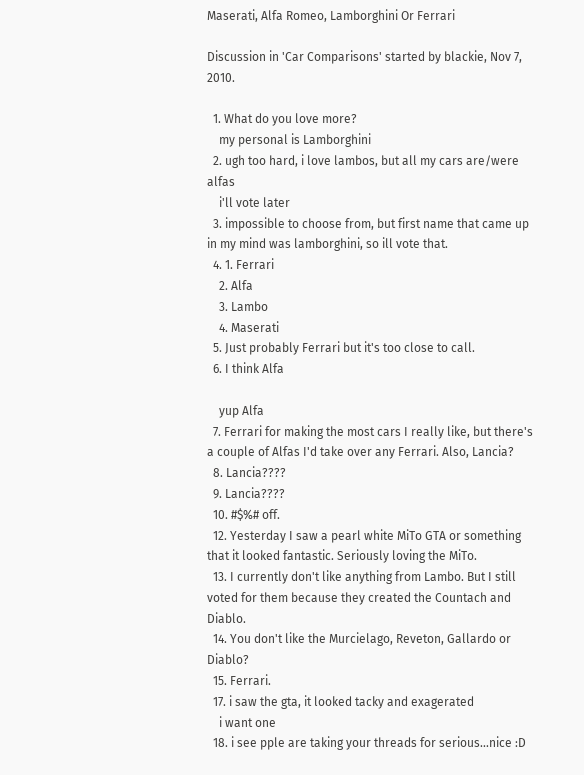Maserati, Alfa Romeo, Lamborghini Or Ferrari

Discussion in 'Car Comparisons' started by blackie, Nov 7, 2010.

  1. What do you love more?
    my personal is Lamborghini
  2. ugh too hard, i love lambos, but all my cars are/were alfas
    i'll vote later
  3. impossible to choose from, but first name that came up in my mind was lamborghini, so ill vote that.
  4. 1. Ferrari
    2. Alfa
    3. Lambo
    4. Maserati
  5. Just probably Ferrari but it's too close to call.
  6. I think Alfa

    yup Alfa
  7. Ferrari for making the most cars I really like, but there's a couple of Alfas I'd take over any Ferrari. Also, Lancia?
  8. Lancia????
  9. Lancia????
  10. #$%# off.
  12. Yesterday I saw a pearl white MiTo GTA or something that it looked fantastic. Seriously loving the MiTo.
  13. I currently don't like anything from Lambo. But I still voted for them because they created the Countach and Diablo.
  14. You don't like the Murcielago, Reveton, Gallardo or Diablo?
  15. Ferrari.
  17. i saw the gta, it looked tacky and exagerated
    i want one
  18. i see pple are taking your threads for serious...nice :D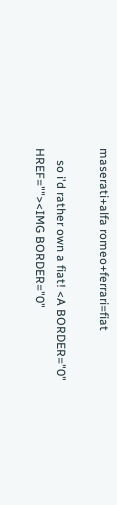maserati+alfa romeo+ferrari=fiat

    so i'd rather own a fiat! <A BORDER="0" HREF=""><IMG BORDER="0"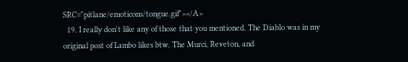SRC="pitlane/emoticons/tongue.gif"></A>
  19. I really don't like any of those that you mentioned. The Diablo was in my original post of Lambo likes btw. The Murci, Reveton, and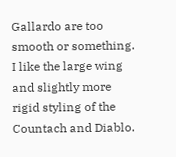Gallardo are too smooth or something. I like the large wing and slightly more rigid styling of the Countach and Diablo.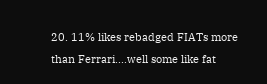20. 11% likes rebadged FIATs more than Ferrari....well some like fat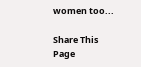women too...

Share This Page